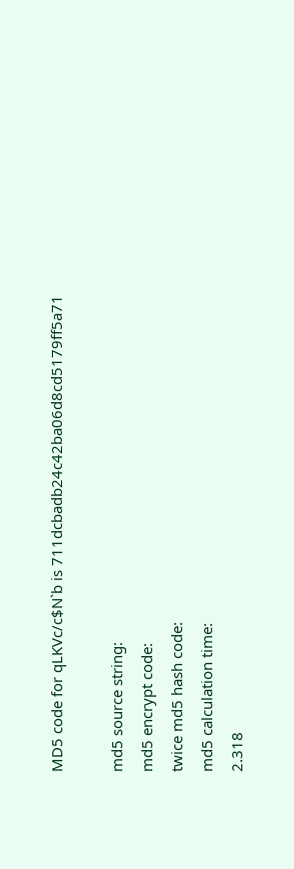MD5 code for qLKVc/c$N`b is 711dcbadb24c42ba06d8cd5179ff5a71

md5 source string:
md5 encrypt code:
twice md5 hash code:
md5 calculation time:
2.318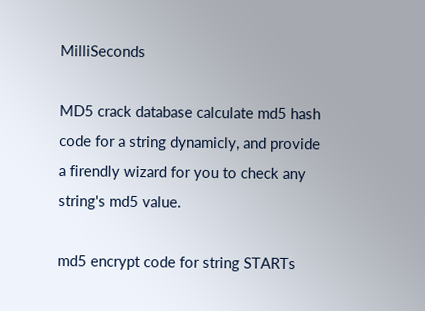MilliSeconds

MD5 crack database calculate md5 hash code for a string dynamicly, and provide a firendly wizard for you to check any string's md5 value.

md5 encrypt code for string STARTs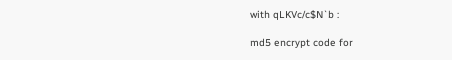with qLKVc/c$N`b :

md5 encrypt code for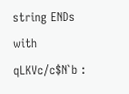string ENDs with qLKVc/c$N`b :